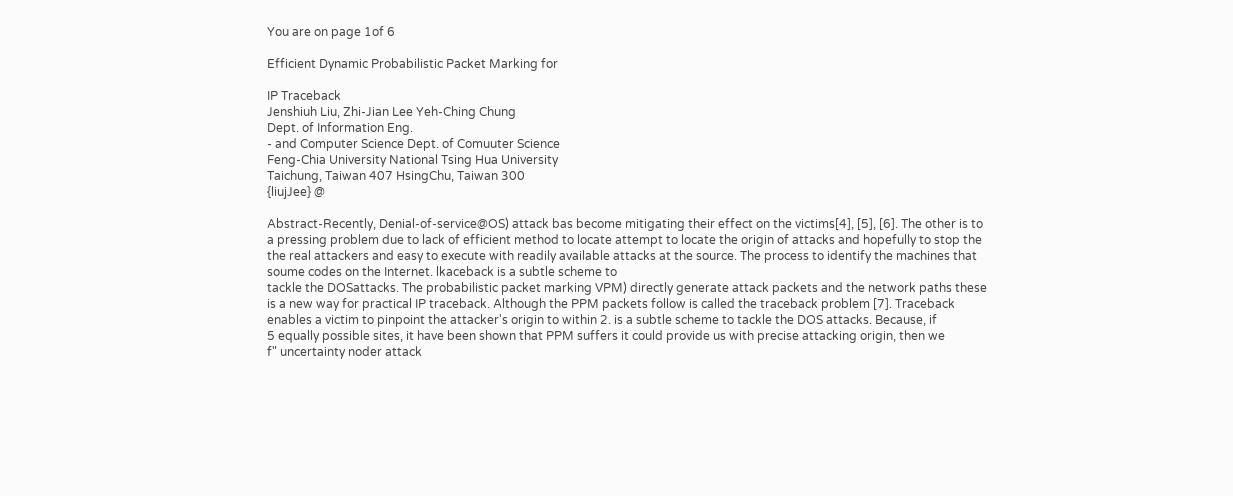You are on page 1of 6

Efficient Dynamic Probabilistic Packet Marking for

IP Traceback
Jenshiuh Liu, Zhi-Jian Lee Yeh-Ching Chung
Dept. of Information Eng.
- and Computer Science Dept. of Comuuter Science
Feng-Chia University National Tsing Hua University
Taichung, Taiwan 407 HsingChu, Taiwan 300
{liujJee} @

Abstract-Recently, Denial-of-service@OS) attack bas become mitigating their effect on the victims[4], [5], [6]. The other is to
a pressing problem due to lack of efficient method to locate attempt to locate the origin of attacks and hopefully to stop the
the real attackers and easy to execute with readily available attacks at the source. The process to identify the machines that
soume codes on the Internet. lkaceback is a subtle scheme to
tackle the DOSattacks. The probabilistic packet marking VPM) directly generate attack packets and the network paths these
is a new way for practical IP traceback. Although the PPM packets follow is called the traceback problem [7]. Traceback
enables a victim to pinpoint the attacker's origin to within 2. is a subtle scheme to tackle the DOS attacks. Because, if
5 equally possible sites, it have been shown that PPM suffers it could provide us with precise attacking origin, then we
f" uncertainty noder attack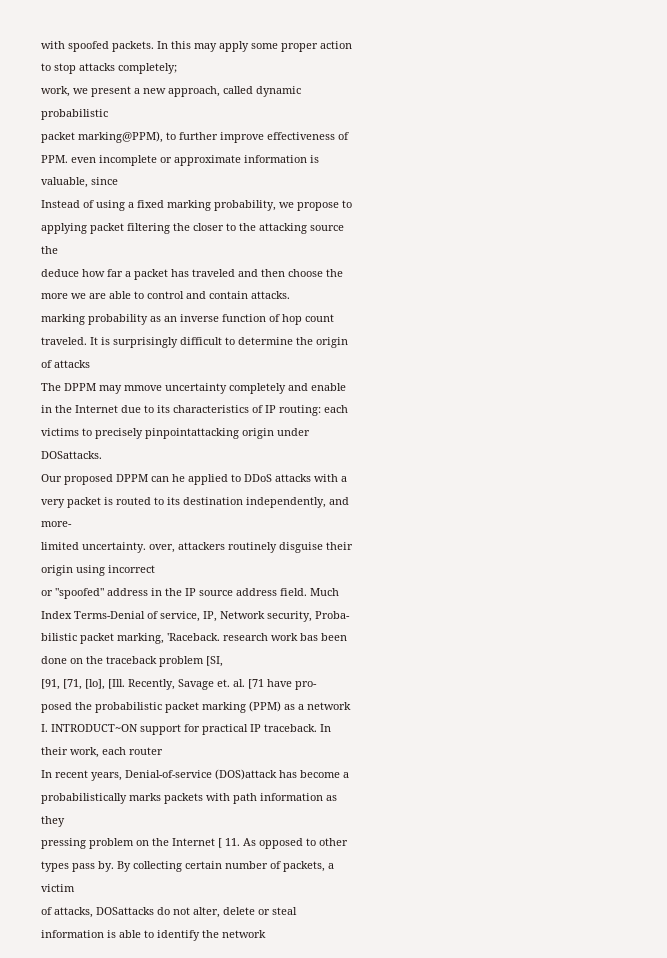with spoofed packets. In this may apply some proper action to stop attacks completely;
work, we present a new approach, called dynamic probabilistic
packet marking@PPM), to further improve effectiveness of PPM. even incomplete or approximate information is valuable, since
Instead of using a fixed marking probability, we propose to applying packet filtering the closer to the attacking source the
deduce how far a packet has traveled and then choose the more we are able to control and contain attacks.
marking probability as an inverse function of hop count traveled. It is surprisingly difficult to determine the origin of attacks
The DPPM may mmove uncertainty completely and enable in the Internet due to its characteristics of IP routing: each
victims to precisely pinpointattacking origin under DOSattacks.
Our proposed DPPM can he applied to DDoS attacks with a very packet is routed to its destination independently, and more-
limited uncertainty. over, attackers routinely disguise their origin using incorrect
or "spoofed" address in the IP source address field. Much
Index Terms-Denial of service, IP, Network security, Proba-
bilistic packet marking, 'Raceback. research work bas been done on the traceback problem [SI,
[91, [71, [lo], [Ill. Recently, Savage et. al. [71 have pro-
posed the probabilistic packet marking (PPM) as a network
I. INTRODUCT~ON support for practical IP traceback. In their work, each router
In recent years, Denial-of-service (DOS)attack has become a probabilistically marks packets with path information as they
pressing problem on the Internet [ 11. As opposed to other types pass by. By collecting certain number of packets, a victim
of attacks, DOSattacks do not alter, delete or steal information is able to identify the network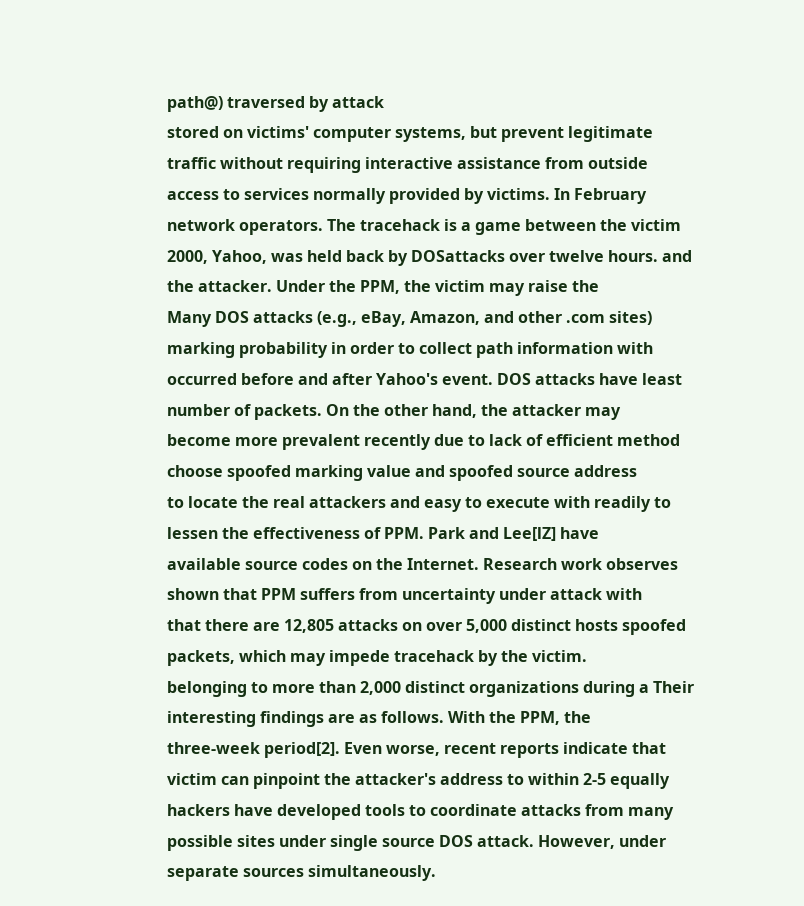path@) traversed by attack
stored on victims' computer systems, but prevent legitimate traffic without requiring interactive assistance from outside
access to services normally provided by victims. In February network operators. The tracehack is a game between the victim
2000, Yahoo, was held back by DOSattacks over twelve hours. and the attacker. Under the PPM, the victim may raise the
Many DOS attacks (e.g., eBay, Amazon, and other .com sites) marking probability in order to collect path information with
occurred before and after Yahoo's event. DOS attacks have least number of packets. On the other hand, the attacker may
become more prevalent recently due to lack of efficient method choose spoofed marking value and spoofed source address
to locate the real attackers and easy to execute with readily to lessen the effectiveness of PPM. Park and Lee[lZ] have
available source codes on the Internet. Research work observes shown that PPM suffers from uncertainty under attack with
that there are 12,805 attacks on over 5,000 distinct hosts spoofed packets, which may impede tracehack by the victim.
belonging to more than 2,000 distinct organizations during a Their interesting findings are as follows. With the PPM, the
three-week period[2]. Even worse, recent reports indicate that victim can pinpoint the attacker's address to within 2-5 equally
hackers have developed tools to coordinate attacks from many possible sites under single source DOS attack. However, under
separate sources simultaneously.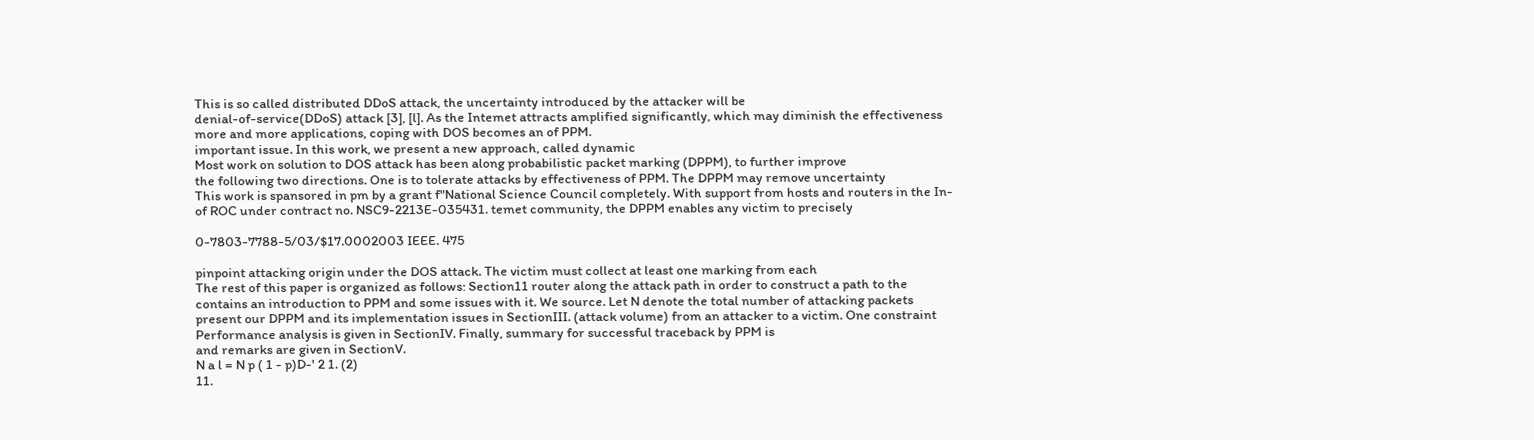This is so called distributed DDoS attack, the uncertainty introduced by the attacker will be
denial-of-service(DDoS) attack [3], [l]. As the Intemet attracts amplified significantly, which may diminish the effectiveness
more and more applications, coping with DOS becomes an of PPM.
important issue. In this work, we present a new approach, called dynamic
Most work on solution to DOS attack has been along probabilistic packet marking (DPPM), to further improve
the following two directions. One is to tolerate attacks by effectiveness of PPM. The DPPM may remove uncertainty
This work is spansored in pm by a grant f"National Science Council completely. With support from hosts and routers in the In-
of ROC under contract no. NSC9-2213E-035431. temet community, the DPPM enables any victim to precisely

0-7803-7788-5/03/$17.0002003 IEEE. 475

pinpoint attacking origin under the DOS attack. The victim must collect at least one marking from each
The rest of this paper is organized as follows: Section11 router along the attack path in order to construct a path to the
contains an introduction to PPM and some issues with it. We source. Let N denote the total number of attacking packets
present our DPPM and its implementation issues in SectionIII. (attack volume) from an attacker to a victim. One constraint
Performance analysis is given in SectionIV. Finally, summary for successful traceback by PPM is
and remarks are given in SectionV.
N a l = N p ( 1 - p)D-' 2 1. (2)
11.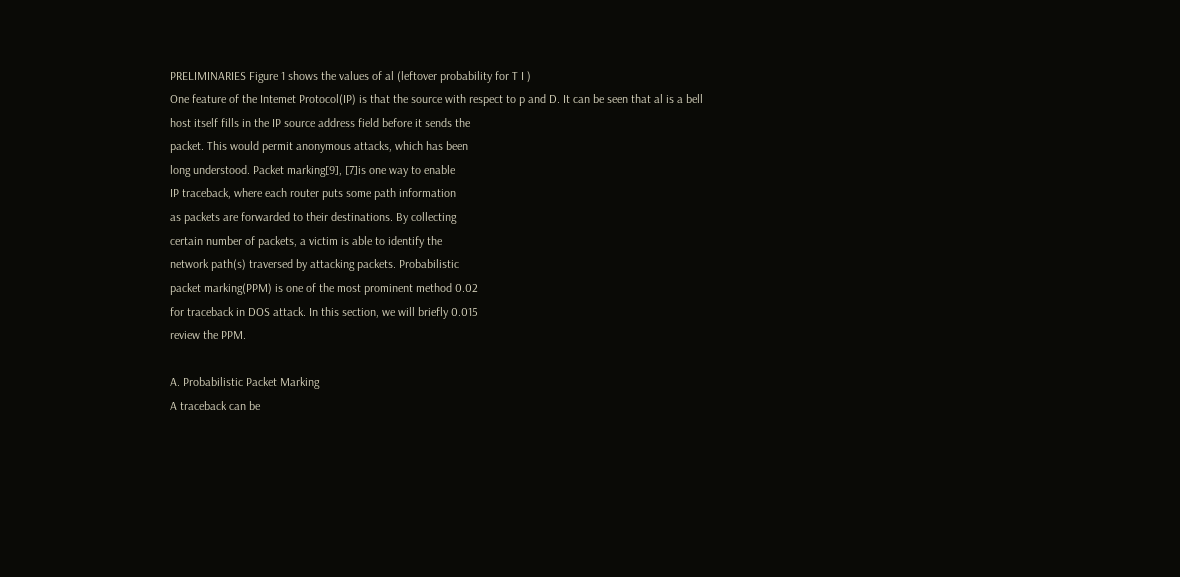PRELIMINARIES Figure 1 shows the values of al (leftover probability for T I )
One feature of the Intemet Protocol(IP) is that the source with respect to p and D. It can be seen that al is a bell
host itself fills in the IP source address field before it sends the
packet. This would permit anonymous attacks, which has been
long understood. Packet marking[9], [7]is one way to enable
IP traceback, where each router puts some path information
as packets are forwarded to their destinations. By collecting
certain number of packets, a victim is able to identify the
network path(s) traversed by attacking packets. Probabilistic
packet marking(PPM) is one of the most prominent method 0.02
for traceback in DOS attack. In this section, we will briefly 0.015
review the PPM.

A. Probabilistic Packet Marking
A traceback can be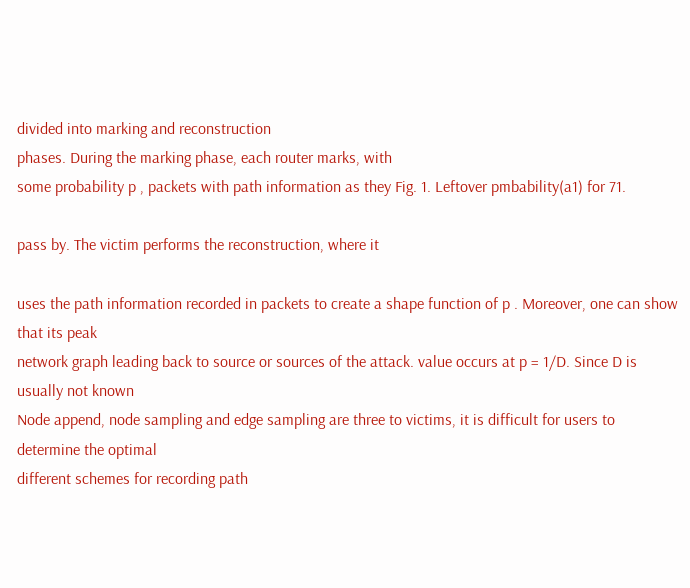divided into marking and reconstruction
phases. During the marking phase, each router marks, with
some probability p , packets with path information as they Fig. 1. Leftover pmbability(a1) for 71.

pass by. The victim performs the reconstruction, where it

uses the path information recorded in packets to create a shape function of p . Moreover, one can show that its peak
network graph leading back to source or sources of the attack. value occurs at p = 1/D. Since D is usually not known
Node append, node sampling and edge sampling are three to victims, it is difficult for users to determine the optimal
different schemes for recording path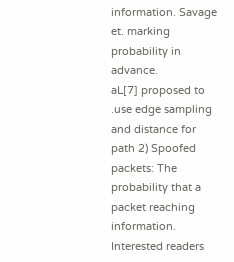information. Savage et. marking probability in advance.
aL[7] proposed to .use edge sampling and distance for path 2) Spoofed packets: The probability that a packet reaching
information. Interested readers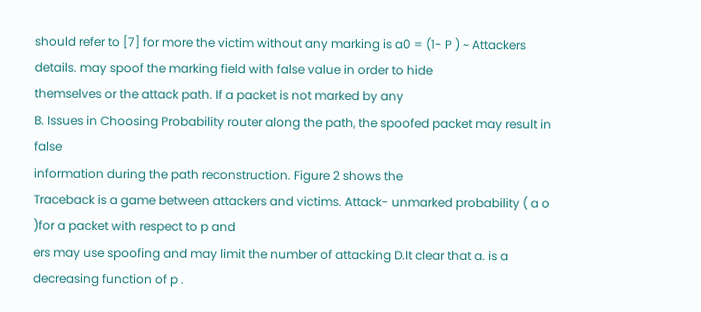should refer to [7] for more the victim without any marking is a0 = (1- P ) ~ Attackers
details. may spoof the marking field with false value in order to hide
themselves or the attack path. If a packet is not marked by any
B. Issues in Choosing Probability router along the path, the spoofed packet may result in false
information during the path reconstruction. Figure 2 shows the
Traceback is a game between attackers and victims. Attack- unmarked probability ( a o )for a packet with respect to p and
ers may use spoofing and may limit the number of attacking D.It clear that a. is a decreasing function of p .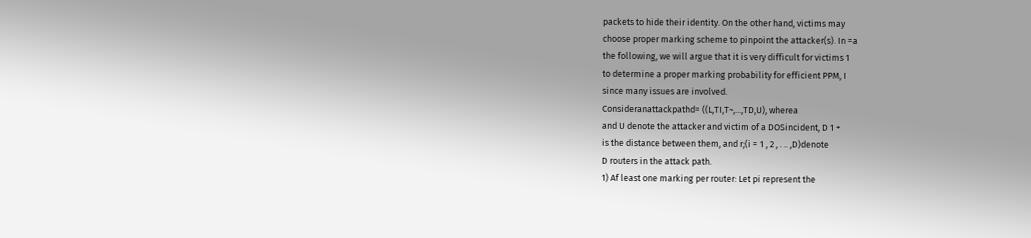packets to hide their identity. On the other hand, victims may
choose proper marking scheme to pinpoint the attacker(s). In =a
the following, we will argue that it is very difficult for victims 1
to determine a proper marking probability for efficient PPM, I
since many issues are involved.
Consideranattackpathd= ((L,TI,T~,...,TD,U), wherea
and U denote the attacker and victim of a DOSincident, D 1 +
is the distance between them, and r;(i = 1 , 2 , . .. ,D)denote
D routers in the attack path.
1) Af least one marking per router: Let pi represent the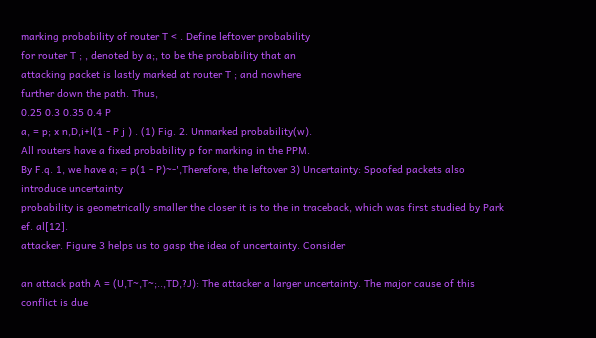marking probability of router T < . Define leftover probability
for router T ; , denoted by a;, to be the probability that an
attacking packet is lastly marked at router T ; and nowhere
further down the path. Thus,
0.25 0.3 0.35 0.4 P
a, = p; x n,D,i+l(1 - P j ) . (1) Fig. 2. Unmarked probability(w).
All routers have a fixed probability p for marking in the PPM.
By F.q. 1, we have a; = p(1 - P)~-',Therefore, the leftover 3) Uncertainty: Spoofed packets also introduce uncertainty
probability is geometrically smaller the closer it is to the in traceback, which was first studied by Park ef. al[12].
attacker. Figure 3 helps us to gasp the idea of uncertainty. Consider

an attack path A = (U,T~,T~;..,TD,?J): The attacker a larger uncertainty. The major cause of this conflict is due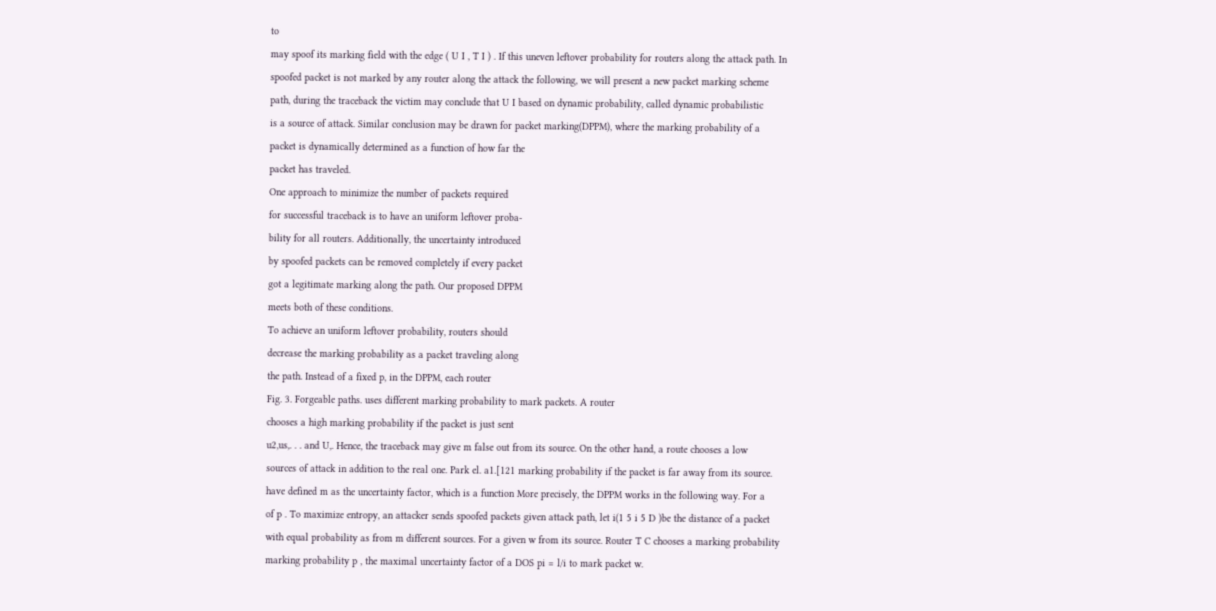to
may spoof its marking field with the edge ( U I , T I ) . If this uneven leftover probability for routers along the attack path. In
spoofed packet is not marked by any router along the attack the following, we will present a new packet marking scheme
path, during the traceback the victim may conclude that U I based on dynamic probability, called dynamic probabilistic
is a source of attack. Similar conclusion may be drawn for packet marking(DPPM), where the marking probability of a
packet is dynamically determined as a function of how far the
packet has traveled.
One approach to minimize the number of packets required
for successful traceback is to have an uniform leftover proba-
bility for all routers. Additionally, the uncertainty introduced
by spoofed packets can be removed completely if every packet
got a legitimate marking along the path. Our proposed DPPM
meets both of these conditions.
To achieve an uniform leftover probability, routers should
decrease the marking probability as a packet traveling along
the path. Instead of a fixed p, in the DPPM, each router
Fig. 3. Forgeable paths. uses different marking probability to mark packets. A router
chooses a high marking probability if the packet is just sent
u2,us,. . . and U,. Hence, the traceback may give m false out from its source. On the other hand, a route chooses a low
sources of attack in addition to the real one. Park el. a1.[121 marking probability if the packet is far away from its source.
have defined m as the uncertainty factor, which is a function More precisely, the DPPM works in the following way. For a
of p . To maximize entropy, an attacker sends spoofed packets given attack path, let i(1 5 i 5 D )be the distance of a packet
with equal probability as from m different sources. For a given w from its source. Router T C chooses a marking probability
marking probability p , the maximal uncertainty factor of a DOS pi = l/i to mark packet w.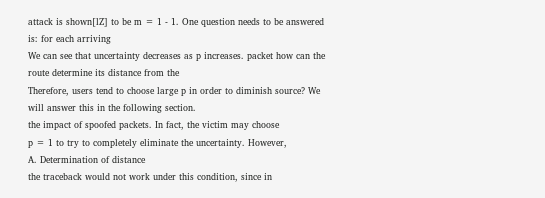attack is shown[lZ] to be m = 1 - 1. One question needs to be answered is: for each arriving
We can see that uncertainty decreases as p increases. packet how can the route determine its distance from the
Therefore, users tend to choose large p in order to diminish source? We will answer this in the following section.
the impact of spoofed packets. In fact, the victim may choose
p = 1 to try to completely eliminate the uncertainty. However,
A. Determination of distance
the traceback would not work under this condition, since in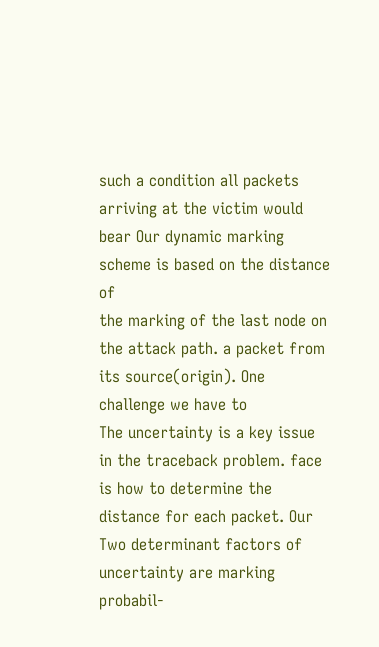such a condition all packets arriving at the victim would bear Our dynamic marking scheme is based on the distance of
the marking of the last node on the attack path. a packet from its source(origin). One challenge we have to
The uncertainty is a key issue in the traceback problem. face is how to determine the distance for each packet. Our
Two determinant factors of uncertainty are marking probabil-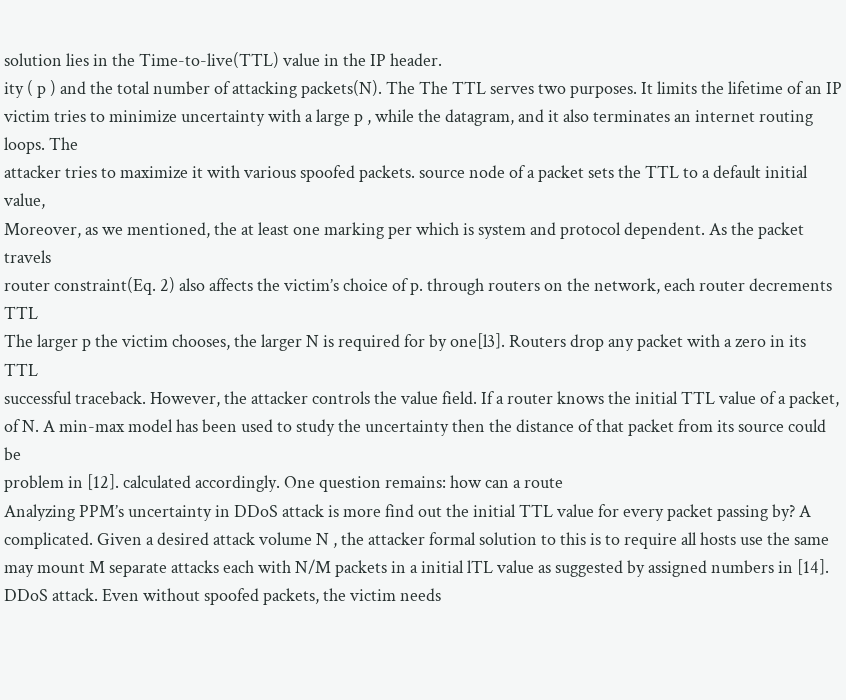solution lies in the Time-to-live(TTL) value in the IP header.
ity ( p ) and the total number of attacking packets(N). The The TTL serves two purposes. It limits the lifetime of an IP
victim tries to minimize uncertainty with a large p , while the datagram, and it also terminates an internet routing loops. The
attacker tries to maximize it with various spoofed packets. source node of a packet sets the TTL to a default initial value,
Moreover, as we mentioned, the at least one marking per which is system and protocol dependent. As the packet travels
router constraint(Eq. 2) also affects the victim’s choice of p. through routers on the network, each router decrements TTL
The larger p the victim chooses, the larger N is required for by one[l3]. Routers drop any packet with a zero in its TTL
successful traceback. However, the attacker controls the value field. If a router knows the initial TTL value of a packet,
of N. A min-max model has been used to study the uncertainty then the distance of that packet from its source could be
problem in [12]. calculated accordingly. One question remains: how can a route
Analyzing PPM’s uncertainty in DDoS attack is more find out the initial TTL value for every packet passing by? A
complicated. Given a desired attack volume N , the attacker formal solution to this is to require all hosts use the same
may mount M separate attacks each with N/M packets in a initial lTL value as suggested by assigned numbers in [14].
DDoS attack. Even without spoofed packets, the victim needs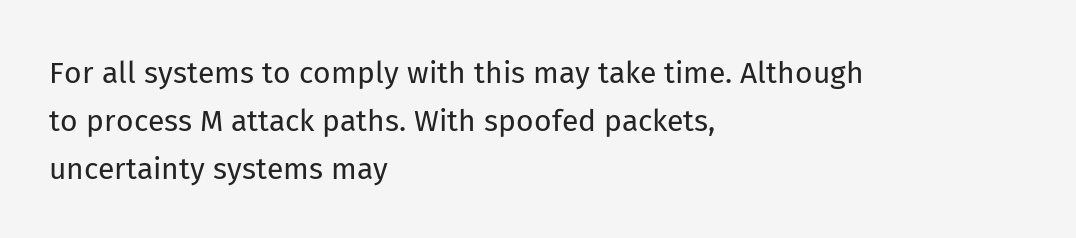For all systems to comply with this may take time. Although
to process M attack paths. With spoofed packets, uncertainty systems may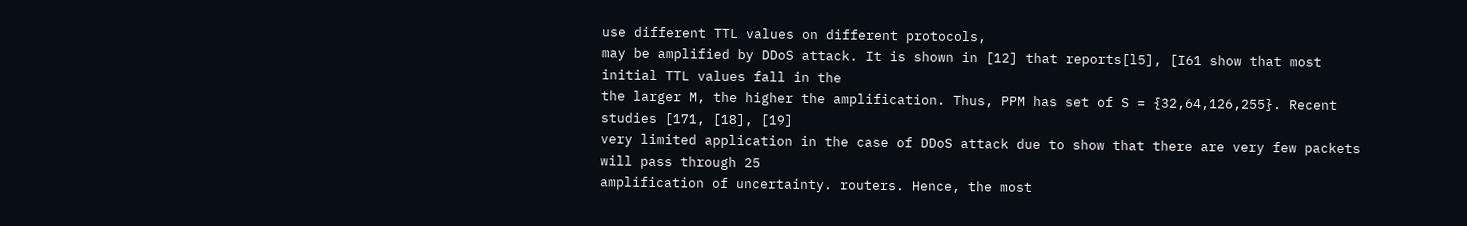use different TTL values on different protocols,
may be amplified by DDoS attack. It is shown in [12] that reports[l5], [I61 show that most initial TTL values fall in the
the larger M, the higher the amplification. Thus, PPM has set of S = {32,64,126,255}. Recent studies [171, [18], [19]
very limited application in the case of DDoS attack due to show that there are very few packets will pass through 25
amplification of uncertainty. routers. Hence, the most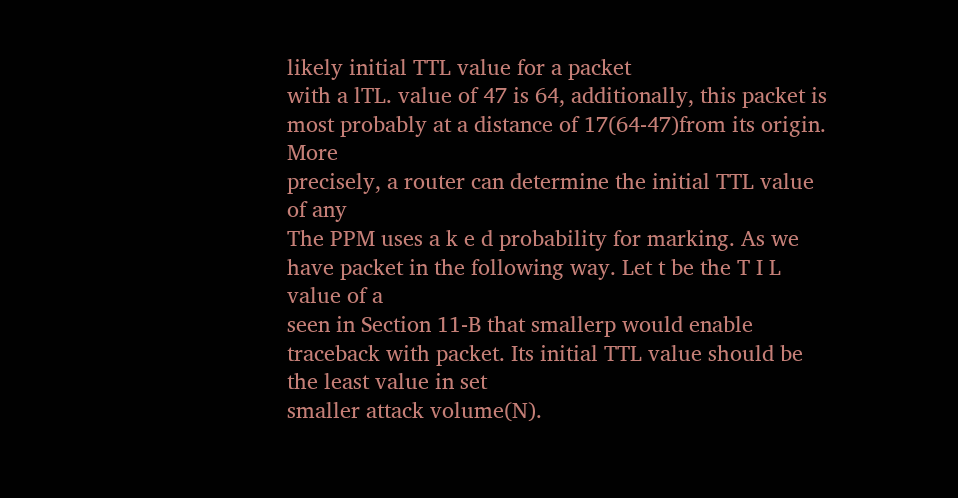likely initial TTL value for a packet
with a lTL. value of 47 is 64, additionally, this packet is
most probably at a distance of 17(64-47)from its origin. More
precisely, a router can determine the initial TTL value of any
The PPM uses a k e d probability for marking. As we have packet in the following way. Let t be the T I L value of a
seen in Section 11-B that smallerp would enable traceback with packet. Its initial TTL value should be the least value in set
smaller attack volume(N).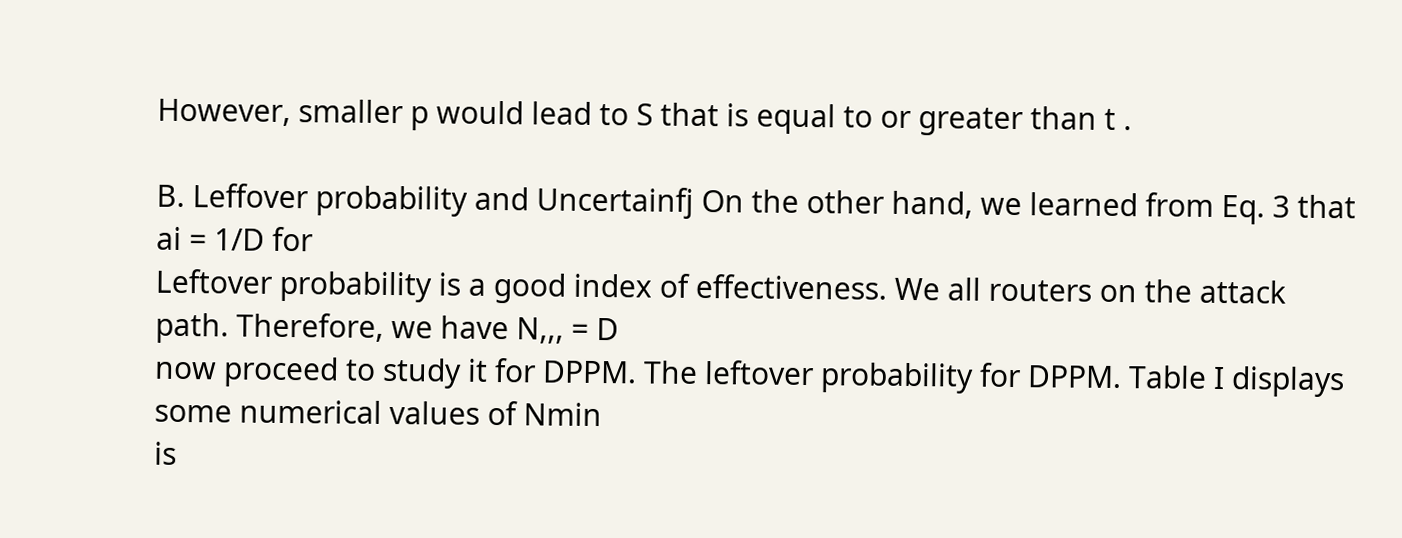However, smaller p would lead to S that is equal to or greater than t .

B. Leffover probability and Uncertainfj On the other hand, we learned from Eq. 3 that ai = 1/D for
Leftover probability is a good index of effectiveness. We all routers on the attack path. Therefore, we have N,,, = D
now proceed to study it for DPPM. The leftover probability for DPPM. Table I displays some numerical values of Nmin
is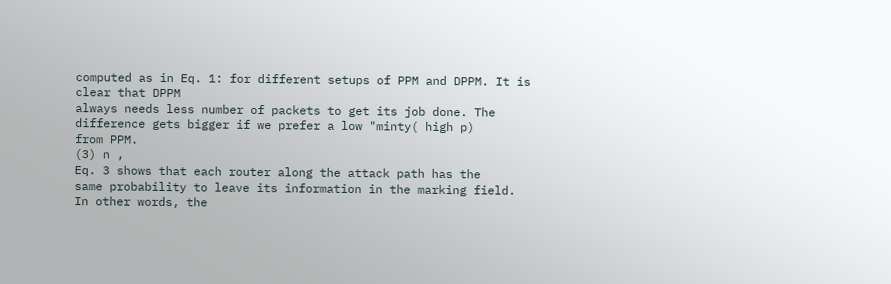computed as in Eq. 1: for different setups of PPM and DPPM. It is clear that DPPM
always needs less number of packets to get its job done. The
difference gets bigger if we prefer a low "minty( high p)
from PPM.
(3) n ,
Eq. 3 shows that each router along the attack path has the
same probability to leave its information in the marking field.
In other words, the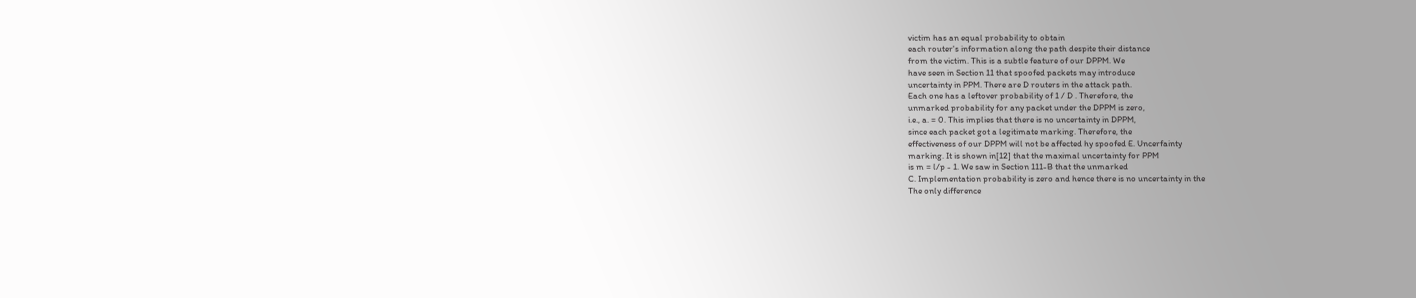victim has an equal probability to obtain
each router's information along the path despite their distance
from the victim. This is a subtle feature of our DPPM. We
have seen in Section 11 that spoofed packets may introduce
uncertainty in PPM. There are D routers in the attack path.
Each one has a leftover probability of 1 / D . Therefore, the
unmarked probability for any packet under the DPPM is zero,
i.e., a. = 0. This implies that there is no uncertainty in DPPM,
since each packet got a legitimate marking. Therefore, the
effectiveness of our DPPM will not be affected hy spoofed E. Uncerfainty
marking. It is shown in[12] that the maximal uncertainty for PPM
is m = l/p - 1. We saw in Section 111-B that the unmarked
C. Implementation probability is zero and hence there is no uncertainty in the
The only difference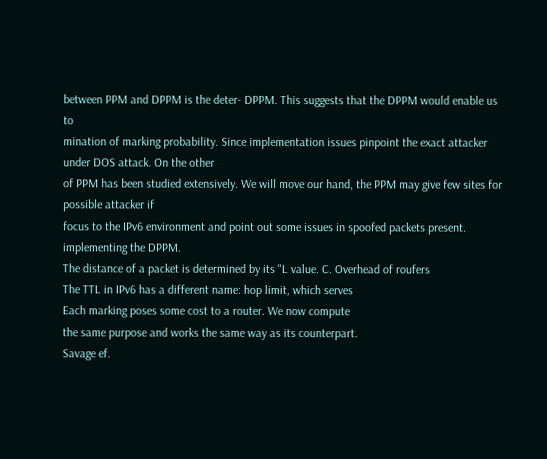between PPM and DPPM is the deter- DPPM. This suggests that the DPPM would enable us to
mination of marking probability. Since implementation issues pinpoint the exact attacker under DOS attack. On the other
of PPM has been studied extensively. We will move our hand, the PPM may give few sites for possible attacker if
focus to the IPv6 environment and point out some issues in spoofed packets present.
implementing the DPPM.
The distance of a packet is determined by its "L value. C. Overhead of roufers
The TTL in IPv6 has a different name: hop limit, which serves
Each marking poses some cost to a router. We now compute
the same purpose and works the same way as its counterpart.
Savage ef.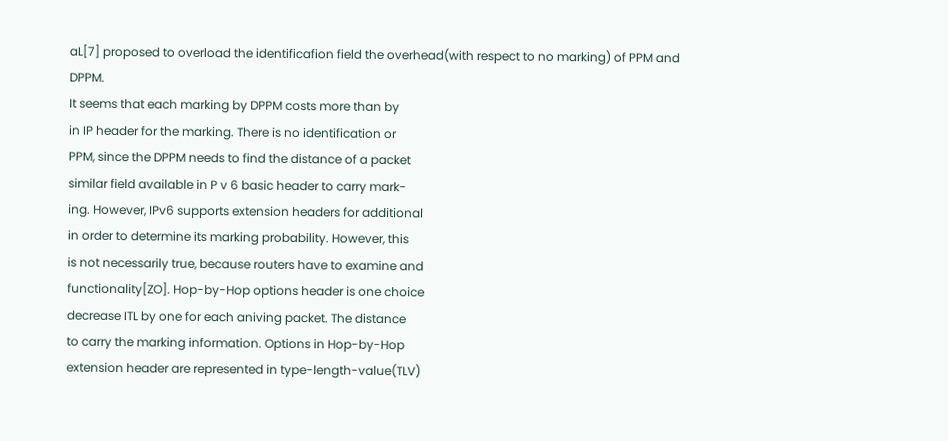aL[7] proposed to overload the identificafion field the overhead(with respect to no marking) of PPM and DPPM.
It seems that each marking by DPPM costs more than by
in IP header for the marking. There is no identification or
PPM, since the DPPM needs to find the distance of a packet
similar field available in P v 6 basic header to carry mark-
ing. However, IPv6 supports extension headers for additional
in order to determine its marking probability. However, this
is not necessarily true, because routers have to examine and
functionality[ZO]. Hop-by-Hop options header is one choice
decrease ITL by one for each aniving packet. The distance
to carry the marking information. Options in Hop-by-Hop
extension header are represented in type-length-value(TLV)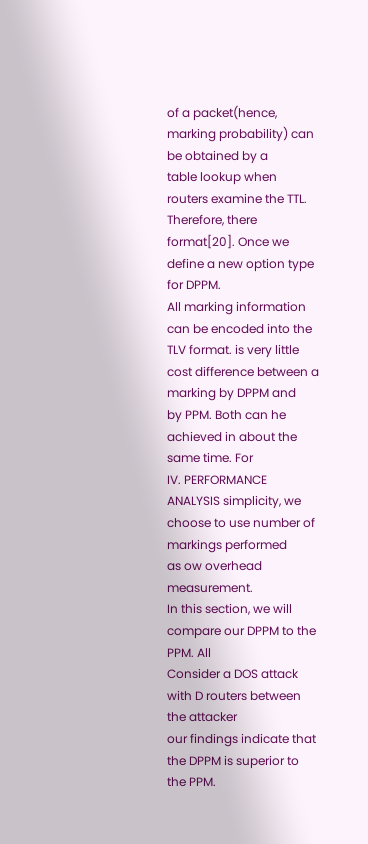of a packet(hence, marking probability) can be obtained by a
table lookup when routers examine the TTL. Therefore, there
format[20]. Once we define a new option type for DPPM.
All marking information can be encoded into the TLV format. is very little cost difference between a marking by DPPM and
by PPM. Both can he achieved in about the same time. For
IV. PERFORMANCE ANALYSIS simplicity, we choose to use number of markings performed
as ow overhead measurement.
In this section, we will compare our DPPM to the PPM. All
Consider a DOS attack with D routers between the attacker
our findings indicate that the DPPM is superior to the PPM.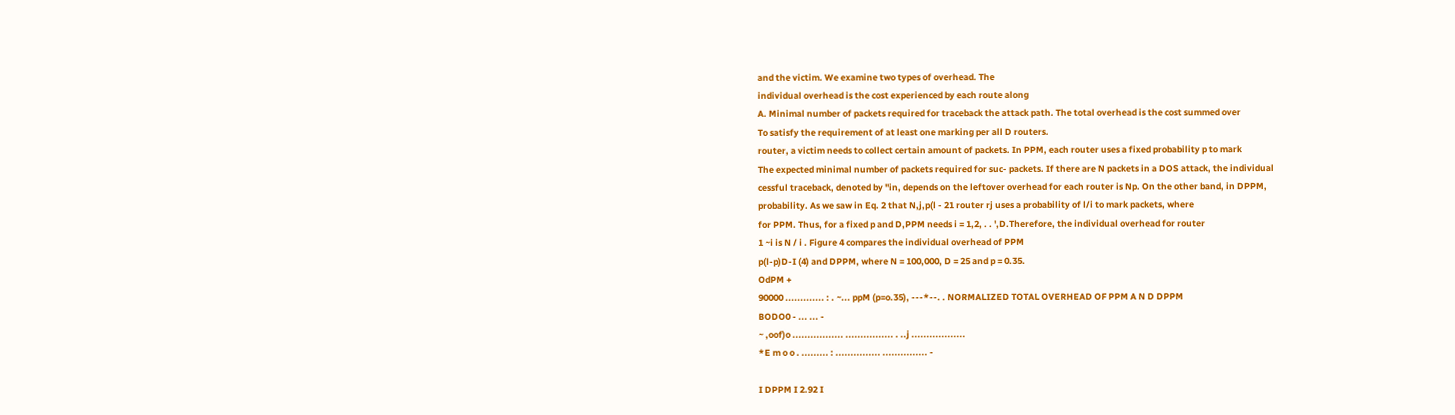and the victim. We examine two types of overhead. The
individual overhead is the cost experienced by each route along
A. Minimal number of packets required for traceback the attack path. The total overhead is the cost summed over
To satisfy the requirement of at least one marking per all D routers.
router, a victim needs to collect certain amount of packets. In PPM, each router uses a fixed probability p to mark
The expected minimal number of packets required for suc- packets. If there are N packets in a DOS attack, the individual
cessful traceback, denoted by "in, depends on the leftover overhead for each router is Np. On the other band, in DPPM,
probability. As we saw in Eq. 2 that N,j,p(l - 21 router rj uses a probability of l/i to mark packets, where
for PPM. Thus, for a fixed p and D,PPM needs i = 1,2, . . ',D.Therefore, the individual overhead for router
1 ~i is N / i . Figure 4 compares the individual overhead of PPM
p(l-p)D-I (4) and DPPM, where N = 100,000, D = 25 and p = 0.35.
OdPM +
90000 ............. : . ~... ppM (p=o.35), ---*--. . NORMALIZED TOTAL OVERHEAD OF PPM A N D DPPM
BODO0 - ... ... -
~ ,oof)o ................. ................ . ..j ..................
*E m o o . ......... : ............... ............... -

I DPPM I 2.92 I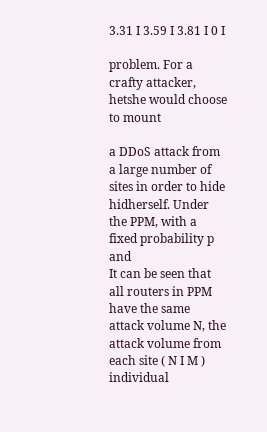3.31 I 3.59 I 3.81 I 0 I

problem. For a crafty attacker, hetshe would choose to mount

a DDoS attack from a large number of sites in order to hide
hidherself. Under the PPM, with a fixed probability p and
It can be seen that all routers in PPM have the same attack volume N, the attack volume from each site ( N I M )
individual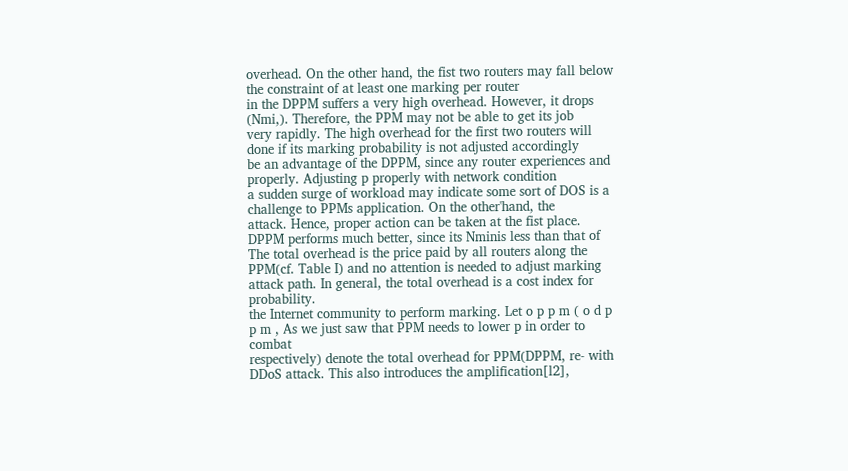overhead. On the other hand, the fist two routers may fall below the constraint of at least one marking per router
in the DPPM suffers a very high overhead. However, it drops (Nmi,). Therefore, the PPM may not be able to get its job
very rapidly. The high overhead for the first two routers will done if its marking probability is not adjusted accordingly
be an advantage of the DPPM, since any router experiences and properly. Adjusting p properly with network condition
a sudden surge of workload may indicate some sort of DOS is a challenge to PPMs application. On the other'hand, the
attack. Hence, proper action can be taken at the fist place. DPPM performs much better, since its Nminis less than that of
The total overhead is the price paid by all routers along the PPM(cf. Table I) and no attention is needed to adjust marking
attack path. In general, the total overhead is a cost index for probability.
the Internet community to perform marking. Let o p p m ( o d p p m , As we just saw that PPM needs to lower p in order to combat
respectively) denote the total overhead for PPM(DPPM, re- with DDoS attack. This also introduces the amplification[l2],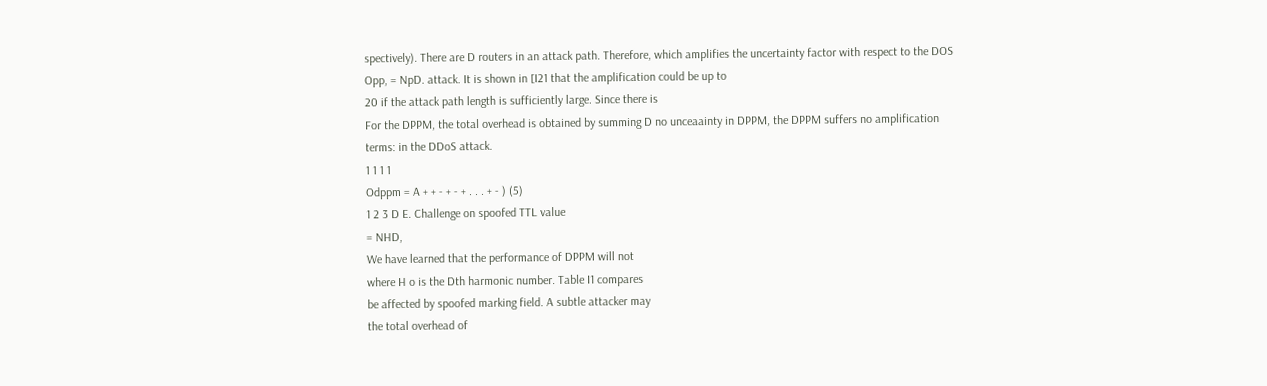spectively). There are D routers in an attack path. Therefore, which amplifies the uncertainty factor with respect to the DOS
Opp, = NpD. attack. It is shown in [I21 that the amplification could be up to
20 if the attack path length is sufficiently large. Since there is
For the DPPM, the total overhead is obtained by summing D no unceaainty in DPPM, the DPPM suffers no amplification
terms: in the DDoS attack.
1 1 1 1
Odppm = A + + - + - + . . . + - ) (5)
1 2 3 D E. Challenge on spoofed TTL value
= NHD,
We have learned that the performance of DPPM will not
where H o is the Dth harmonic number. Table I1 compares
be affected by spoofed marking field. A subtle attacker may
the total overhead of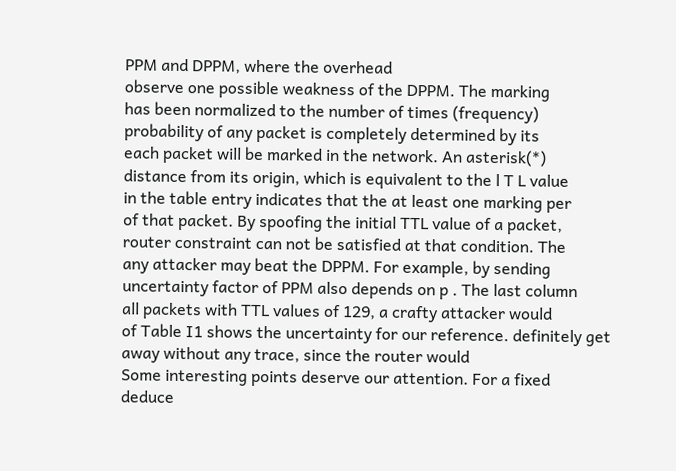PPM and DPPM, where the overhead
observe one possible weakness of the DPPM. The marking
has been normalized to the number of times (frequency)
probability of any packet is completely determined by its
each packet will be marked in the network. An asterisk(*)
distance from its origin, which is equivalent to the l T L value
in the table entry indicates that the at least one marking per
of that packet. By spoofing the initial TTL value of a packet,
router constraint can not be satisfied at that condition. The
any attacker may beat the DPPM. For example, by sending
uncertainty factor of PPM also depends on p . The last column
all packets with TTL values of 129, a crafty attacker would
of Table I1 shows the uncertainty for our reference. definitely get away without any trace, since the router would
Some interesting points deserve our attention. For a fixed
deduce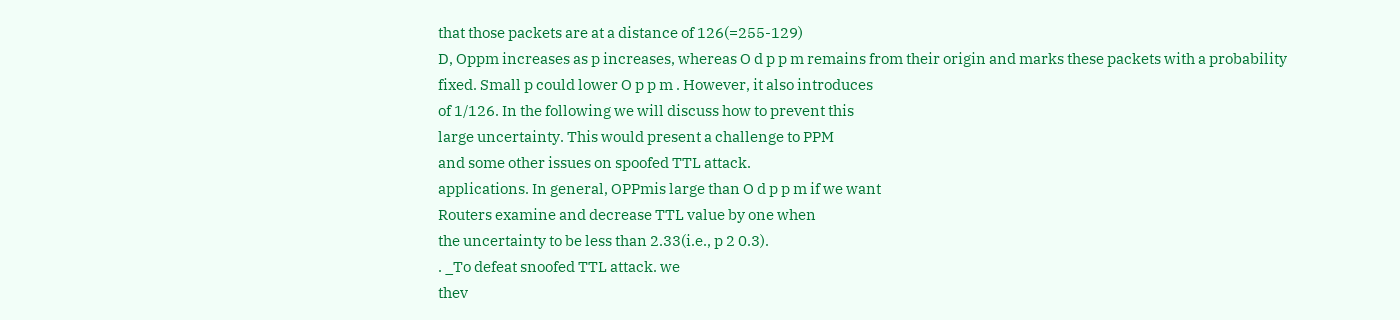that those packets are at a distance of 126(=255-129)
D, Oppm increases as p increases, whereas O d p p m remains from their origin and marks these packets with a probability
fixed. Small p could lower O p p m . However, it also introduces
of 1/126. In the following we will discuss how to prevent this
large uncertainty. This would present a challenge to PPM
and some other issues on spoofed TTL attack.
applications. In general, OPPmis large than O d p p m if we want
Routers examine and decrease TTL value by one when
the uncertainty to be less than 2.33(i.e., p 2 0.3).
. _To defeat snoofed TTL attack. we
thev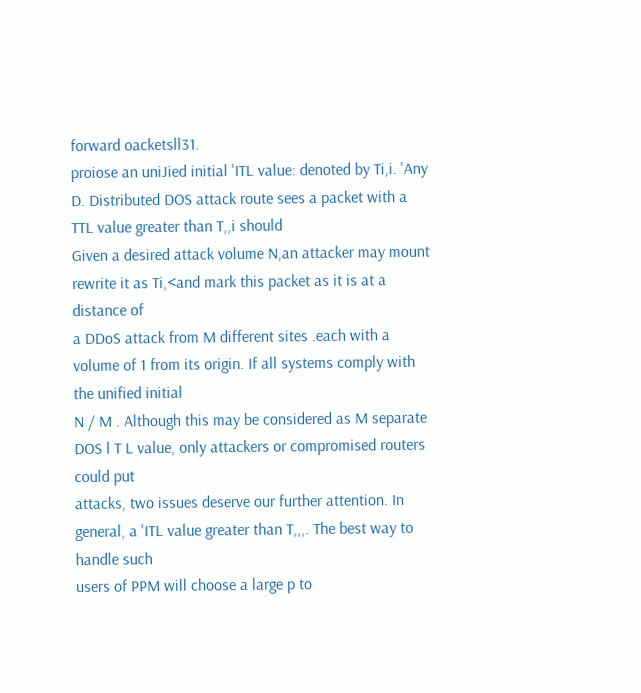forward oacketsll31.
proiose an uniJied initial 'ITL value: denoted by Ti,i. 'Any
D. Distributed DOS attack route sees a packet with a TTL value greater than T,,i should
Given a desired attack volume N,an attacker may mount rewrite it as Ti,<and mark this packet as it is at a distance of
a DDoS attack from M different sites .each with a volume of 1 from its origin. If all systems comply with the unified initial
N / M . Although this may be considered as M separate DOS l T L value, only attackers or compromised routers could put
attacks, two issues deserve our further attention. In general, a 'ITL value greater than T,,,. The best way to handle such
users of PPM will choose a large p to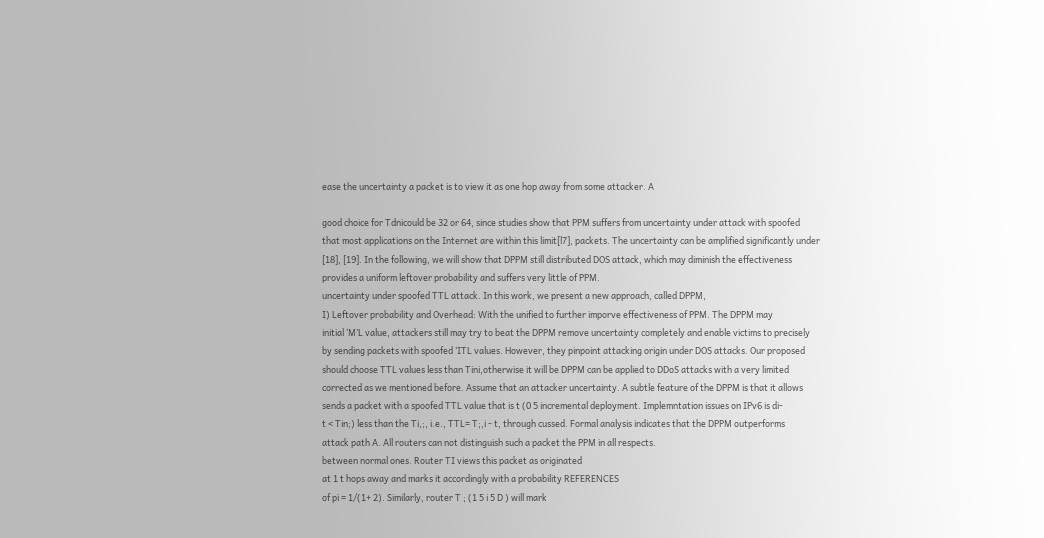ease the uncertainty a packet is to view it as one hop away from some attacker. A

good choice for Tdnicould be 32 or 64, since studies show that PPM suffers from uncertainty under attack with spoofed
that most applications on the Internet are within this limit[l7], packets. The uncertainty can be amplified significantly under
[18], [19]. In the following, we will show that DPPM still distributed DOS attack, which may diminish the effectiveness
provides a uniform leftover probability and suffers very little of PPM.
uncertainty under spoofed TTL attack. In this work, we present a new approach, called DPPM,
I) Leftover probability and Overhead: With the unified to further imporve effectiveness of PPM. The DPPM may
initial ‘M’L value, attackers still may try to beat the DPPM remove uncertainty completely and enable victims to precisely
by sending packets with spoofed ‘ITL values. However, they pinpoint attacking origin under DOS attacks. Our proposed
should choose TTL values less than Tini,otherwise it will be DPPM can be applied to DDoS attacks with a very limited
corrected as we mentioned before. Assume that an attacker uncertainty. A subtle feature of the DPPM is that it allows
sends a packet with a spoofed TTL value that is t (0 5 incremental deployment. Implemntation issues on IPv6 is di-
t < Tin;) less than the Ti,;, i.e., TTL= T;,i - t, through cussed. Formal analysis indicates that the DPPM outperforms
attack path A. All routers can not distinguish such a packet the PPM in all respects.
between normal ones. Router TI views this packet as originated
at 1 t hops away and marks it accordingly with a probability REFERENCES
of pi = 1/(1+ 2). Similarly, router T ; (1 5 i 5 D ) will mark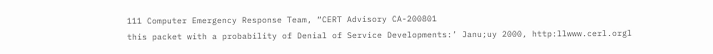111 Computer Emergency Response Team, “CERT Advisory CA-200801
this packet with a probability of Denial of Service Developments:’ Janu;uy 2000, http:llwww.cerl.orgl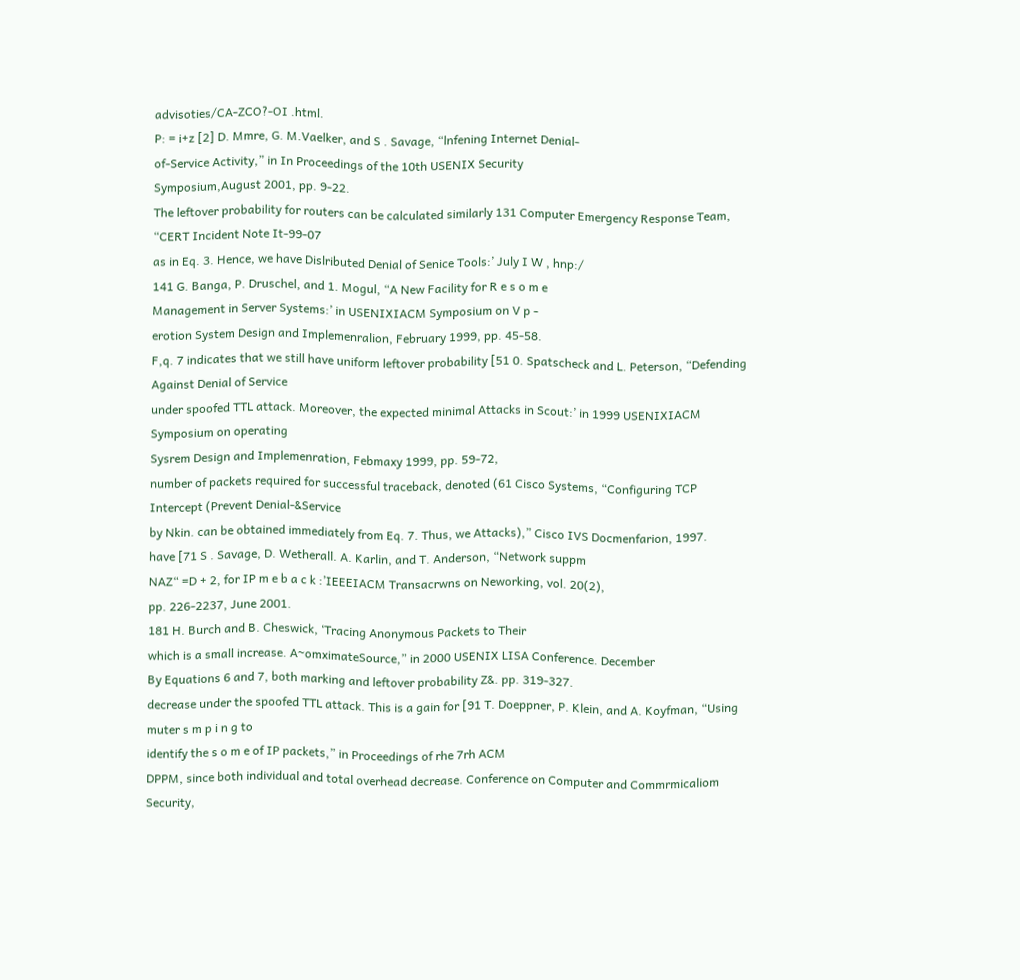advisoties/CA-ZCO?-OI .html.
P: = i+z [2] D. Mmre, G. M.Vaelker, and S . Savage, “lnfening Internet Denial-
of-Service Activity,” in In Proceedings of the 10th USENIX Security
Symposium,August 2001, pp. 9-22.
The leftover probability for routers can be calculated similarly 131 Computer Emergency Response Team, “CERT Incident Note It-99-07
as in Eq. 3. Hence, we have Dislributed Denial of Senice Tools:’ July I W , hnp:/
141 G. Banga, P. Druschel, and 1. Mogul, “A New Facility for R e s o m e
Management in Server Systems:’ in USENIXIACM Symposium on V p -
erotion System Design and Implemenralion, February 1999, pp. 45-58.
F,q. 7 indicates that we still have uniform leftover probability [51 0. Spatscheck and L. Peterson, “Defending Against Denial of Service
under spoofed TTL attack. Moreover, the expected minimal Attacks in Scout:’ in 1999 USENIXIACM Symposium on operating
Sysrem Design and Implemenration, Febmaxy 1999, pp. 59-72,
number of packets required for successful traceback, denoted (61 Cisco Systems, “Configuring TCP Intercept (Prevent Denial-&Service
by Nkin. can be obtained immediately from Eq. 7. Thus, we Attacks),” Cisco IVS Docmenfarion, 1997.
have [71 S . Savage, D. Wetherall. A. Karlin, and T. Anderson, “Network suppm
NAZ“ =D + 2, for IP m e b a c k :’IEEEIACM Transacrwns on Neworking, vol. 20(2),
pp. 226-2237, June 2001.
181 H. Burch and B. Cheswick, ‘Tracing Anonymous Packets to Their
which is a small increase. A~omximateSource,” in 2000 USENIX LISA Conference. December
By Equations 6 and 7, both marking and leftover probability Z&. pp. 319-327.
decrease under the spoofed TTL attack. This is a gain for [91 T. Doeppner, P. Klein, and A. Koyfman, “Using muter s m p i n g to
identify the s o m e of IP packets,” in Proceedings of rhe 7rh ACM
DPPM, since both individual and total overhead decrease. Conference on Computer and Commrmicaliom Security,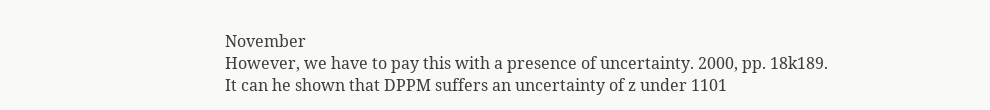November
However, we have to pay this with a presence of uncertainty. 2000, pp. 18k189.
It can he shown that DPPM suffers an uncertainty of z under 1101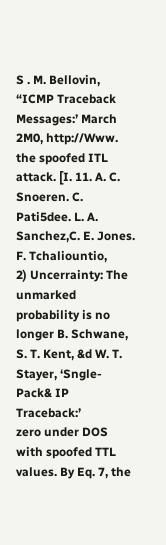S . M. Bellovin, “ICMP Traceback Messages:’ March 2M0, http://Www.
the spoofed ITL attack. [I. 11. A. C. Snoeren. C. Pati5dee. L. A. Sanchez,C. E. Jones. F. Tchaliountio,
2) Uncerrainty: The unmarked probability is no longer B. Schwane, S. T. Kent, &d W. T. Stayer, ‘Sngle-Pack& IP Traceback:’
zero under DOS with spoofed TTL values. By Eq. 7, the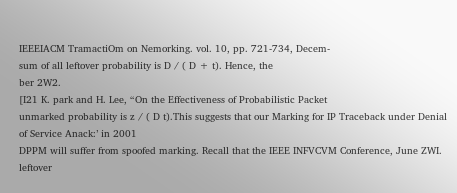IEEEIACM TramactiOm on Nemorking. vol. 10, pp. 721-734, Decem-
sum of all leftover probability is D / ( D + t). Hence, the
ber 2W2.
[I21 K. park and H. Lee, “On the Effectiveness of Probabilistic Packet
unmarked probability is z / ( D t).This suggests that our Marking for IP Traceback under Denial of Service Anack:’ in 2001
DPPM will suffer from spoofed marking. Recall that the IEEE INFVCVM Conference, June ZWI.
leftover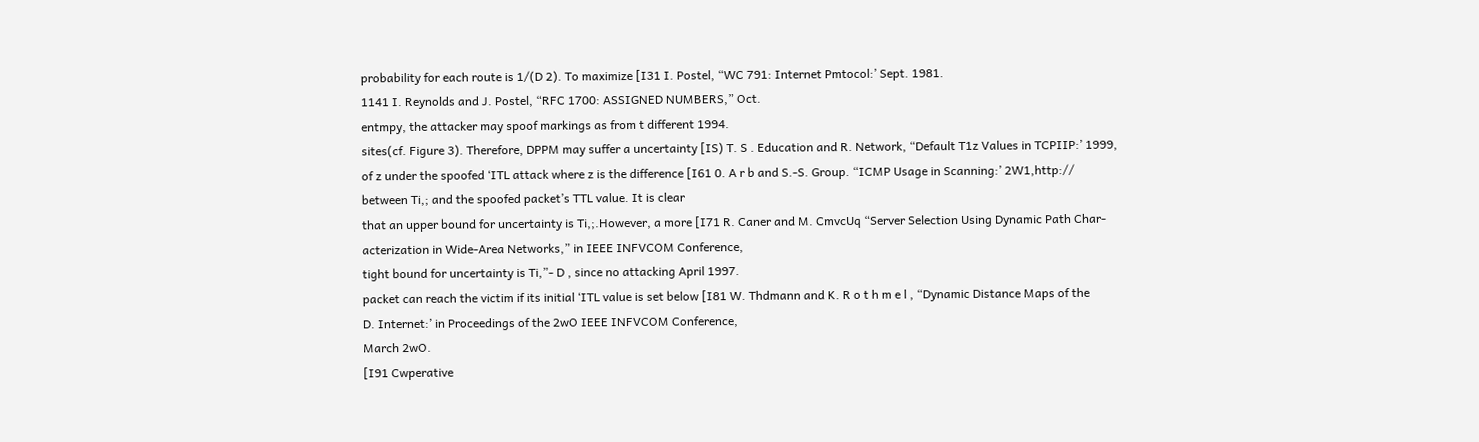probability for each route is 1/(D 2). To maximize [I31 I. Postel, “WC 791: Internet Pmtocol:’ Sept. 1981.
1141 I. Reynolds and J. Postel, “RFC 1700: ASSIGNED NUMBERS,” Oct.
entmpy, the attacker may spoof markings as from t different 1994.
sites(cf. Figure 3). Therefore, DPPM may suffer a uncertainty [IS) T. S . Education and R. Network, “Default T1z Values in TCPIIP:’ 1999,
of z under the spoofed ‘ITL attack where z is the difference [I61 0. A r b and S.-S. Group. “ICMP Usage in Scanning:’ 2W1,http://
between Ti,; and the spoofed packet’s TTL value. It is clear
that an upper bound for uncertainty is Ti,;.However, a more [I71 R. Caner and M. CmvcUq “Server Selection Using Dynamic Path Char-
acterization in Wide-Area Networks,” in IEEE INFVCOM Conference,
tight bound for uncertainty is Ti,”- D , since no attacking April 1997.
packet can reach the victim if its initial ‘ITL value is set below [I81 W. Thdmann and K. R o t h m e l , “Dynamic Distance Maps of the
D. Internet:’ in Proceedings of the 2wO IEEE INFVCOM Conference,
March 2wO.
[I91 Cwperative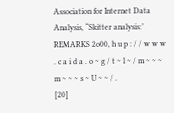Association for Internet Data Analysis, “Skitter analysis:’
REMARKS 2o00, h u p : / / w w w . c a i d a . o ~ g / t ~ l ~ / m ~ ~ ~ m ~ ~ ~ s ~ U ~ ~ / .
[20]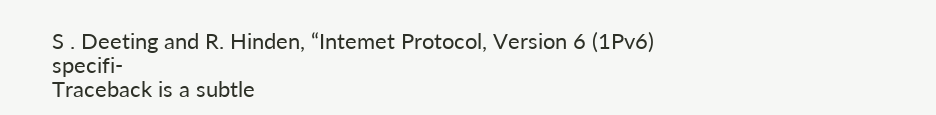S . Deeting and R. Hinden, “Intemet Protocol, Version 6 (1Pv6) specifi-
Traceback is a subtle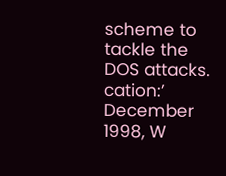scheme to tackle the DOS attacks. cation:’ December 1998, W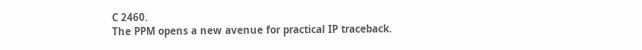C 2460.
The PPM opens a new avenue for practical IP traceback.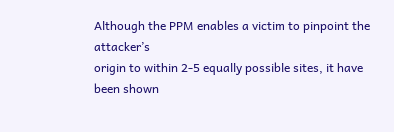Although the PPM enables a victim to pinpoint the attacker’s
origin to within 2-5 equally possible sites, it have been shown